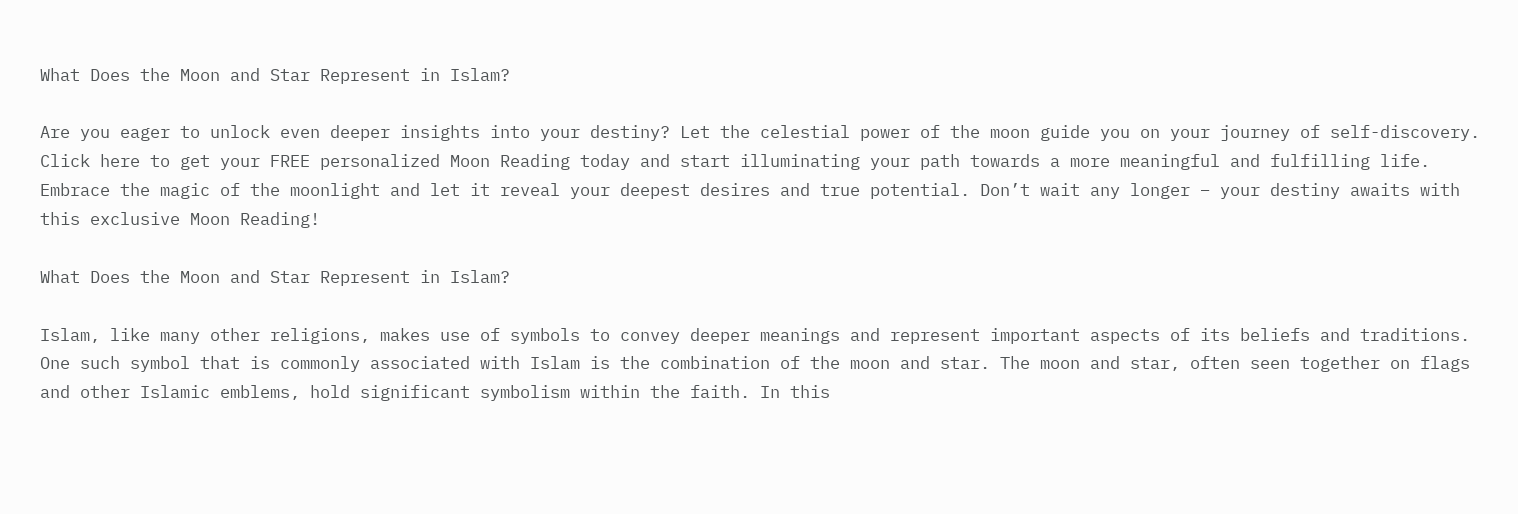What Does the Moon and Star Represent in Islam?

Are you eager to unlock even deeper insights into your destiny? Let the celestial power of the moon guide you on your journey of self-discovery. Click here to get your FREE personalized Moon Reading today and start illuminating your path towards a more meaningful and fulfilling life. Embrace the magic of the moonlight and let it reveal your deepest desires and true potential. Don’t wait any longer – your destiny awaits with this exclusive Moon Reading!

What Does the Moon and Star Represent in Islam?

Islam, like many other religions, makes use of symbols to convey deeper meanings and represent important aspects of its beliefs and traditions. One such symbol that is commonly associated with Islam is the combination of the moon and star. The moon and star, often seen together on flags and other Islamic emblems, hold significant symbolism within the faith. In this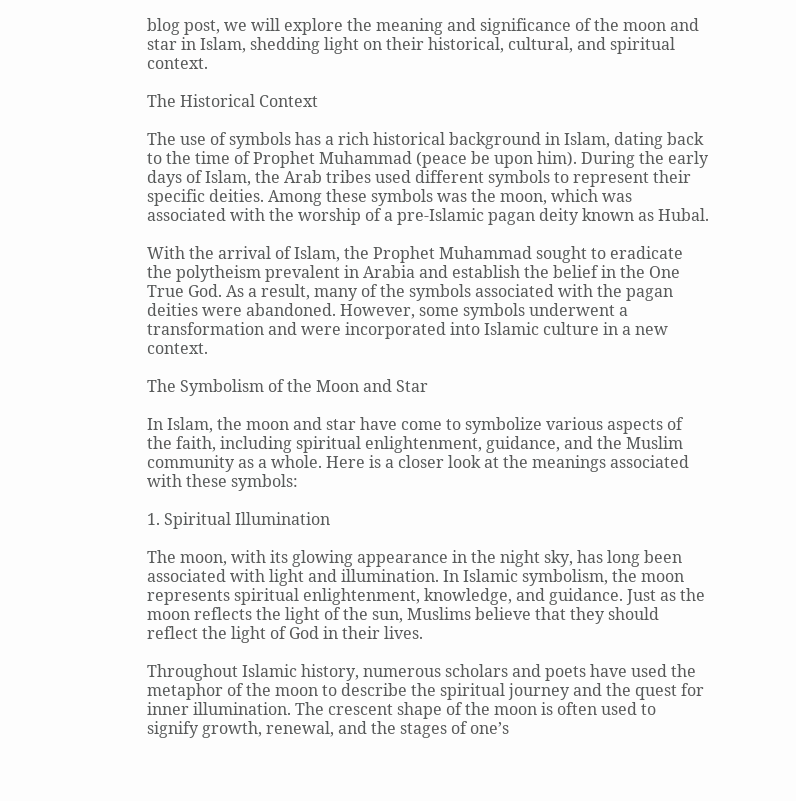blog post, we will explore the meaning and significance of the moon and star in Islam, shedding light on their historical, cultural, and spiritual context.

The Historical Context

The use of symbols has a rich historical background in Islam, dating back to the time of Prophet Muhammad (peace be upon him). During the early days of Islam, the Arab tribes used different symbols to represent their specific deities. Among these symbols was the moon, which was associated with the worship of a pre-Islamic pagan deity known as Hubal.

With the arrival of Islam, the Prophet Muhammad sought to eradicate the polytheism prevalent in Arabia and establish the belief in the One True God. As a result, many of the symbols associated with the pagan deities were abandoned. However, some symbols underwent a transformation and were incorporated into Islamic culture in a new context.

The Symbolism of the Moon and Star

In Islam, the moon and star have come to symbolize various aspects of the faith, including spiritual enlightenment, guidance, and the Muslim community as a whole. Here is a closer look at the meanings associated with these symbols:

1. Spiritual Illumination

The moon, with its glowing appearance in the night sky, has long been associated with light and illumination. In Islamic symbolism, the moon represents spiritual enlightenment, knowledge, and guidance. Just as the moon reflects the light of the sun, Muslims believe that they should reflect the light of God in their lives.

Throughout Islamic history, numerous scholars and poets have used the metaphor of the moon to describe the spiritual journey and the quest for inner illumination. The crescent shape of the moon is often used to signify growth, renewal, and the stages of one’s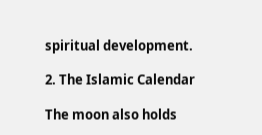spiritual development.

2. The Islamic Calendar

The moon also holds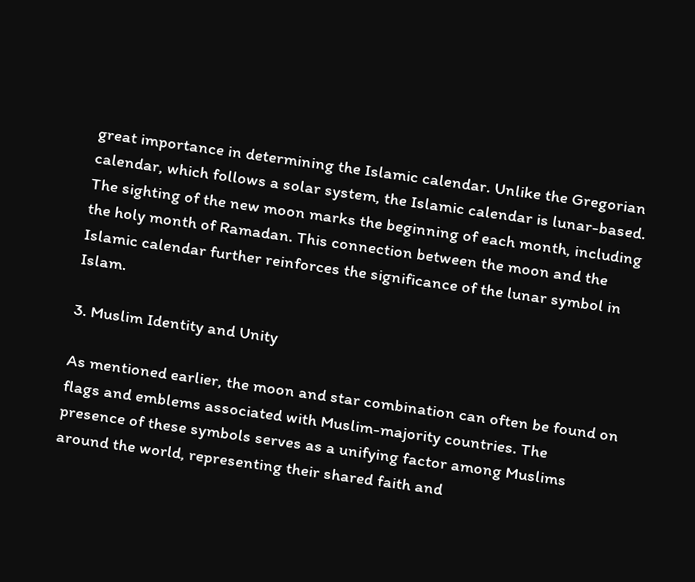great importance in determining the Islamic calendar. Unlike the Gregorian calendar, which follows a solar system, the Islamic calendar is lunar-based. The sighting of the new moon marks the beginning of each month, including the holy month of Ramadan. This connection between the moon and the Islamic calendar further reinforces the significance of the lunar symbol in Islam.

3. Muslim Identity and Unity

As mentioned earlier, the moon and star combination can often be found on flags and emblems associated with Muslim-majority countries. The presence of these symbols serves as a unifying factor among Muslims around the world, representing their shared faith and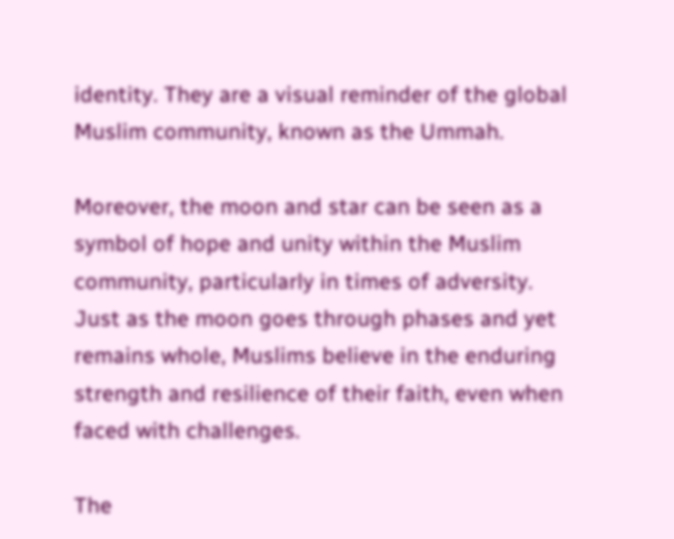identity. They are a visual reminder of the global Muslim community, known as the Ummah.

Moreover, the moon and star can be seen as a symbol of hope and unity within the Muslim community, particularly in times of adversity. Just as the moon goes through phases and yet remains whole, Muslims believe in the enduring strength and resilience of their faith, even when faced with challenges.

The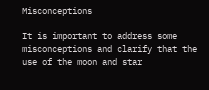Misconceptions

It is important to address some misconceptions and clarify that the use of the moon and star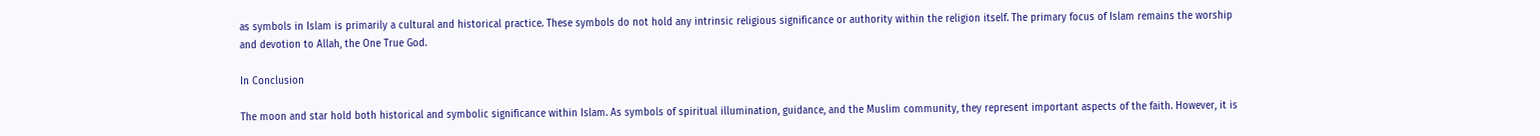as symbols in Islam is primarily a cultural and historical practice. These symbols do not hold any intrinsic religious significance or authority within the religion itself. The primary focus of Islam remains the worship and devotion to Allah, the One True God.

In Conclusion

The moon and star hold both historical and symbolic significance within Islam. As symbols of spiritual illumination, guidance, and the Muslim community, they represent important aspects of the faith. However, it is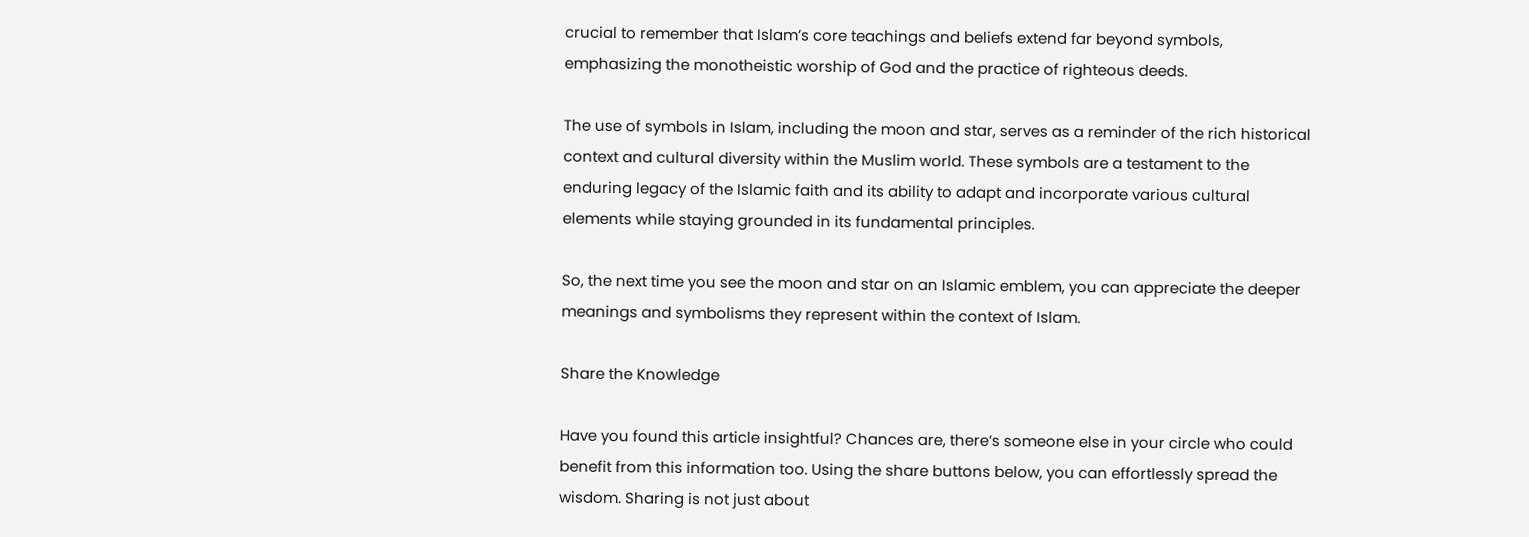crucial to remember that Islam’s core teachings and beliefs extend far beyond symbols, emphasizing the monotheistic worship of God and the practice of righteous deeds.

The use of symbols in Islam, including the moon and star, serves as a reminder of the rich historical context and cultural diversity within the Muslim world. These symbols are a testament to the enduring legacy of the Islamic faith and its ability to adapt and incorporate various cultural elements while staying grounded in its fundamental principles.

So, the next time you see the moon and star on an Islamic emblem, you can appreciate the deeper meanings and symbolisms they represent within the context of Islam.

Share the Knowledge

Have you found this article insightful? Chances are, there’s someone else in your circle who could benefit from this information too. Using the share buttons below, you can effortlessly spread the wisdom. Sharing is not just about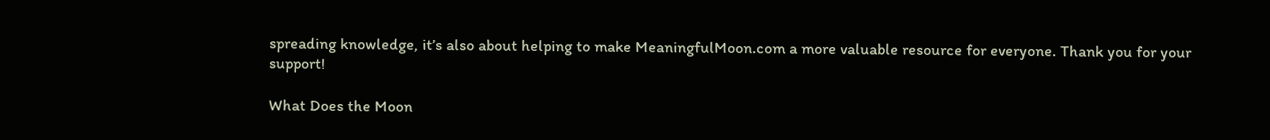spreading knowledge, it’s also about helping to make MeaningfulMoon.com a more valuable resource for everyone. Thank you for your support!

What Does the Moon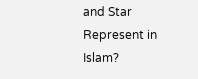and Star Represent in Islam?